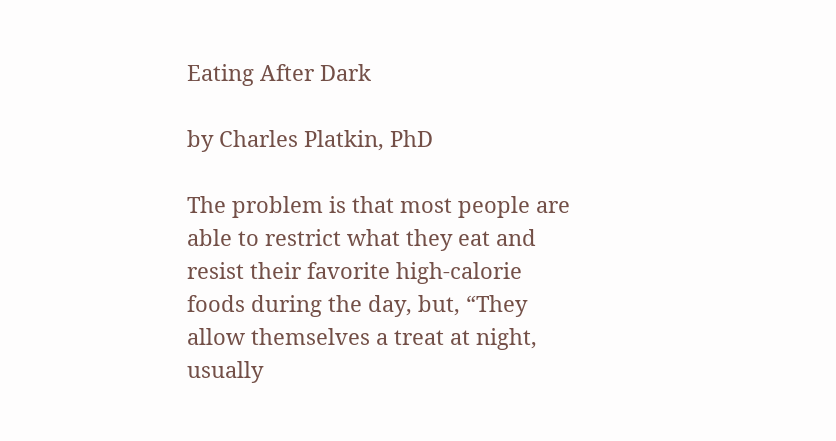Eating After Dark

by Charles Platkin, PhD

The problem is that most people are able to restrict what they eat and resist their favorite high-calorie foods during the day, but, “They allow themselves a treat at night, usually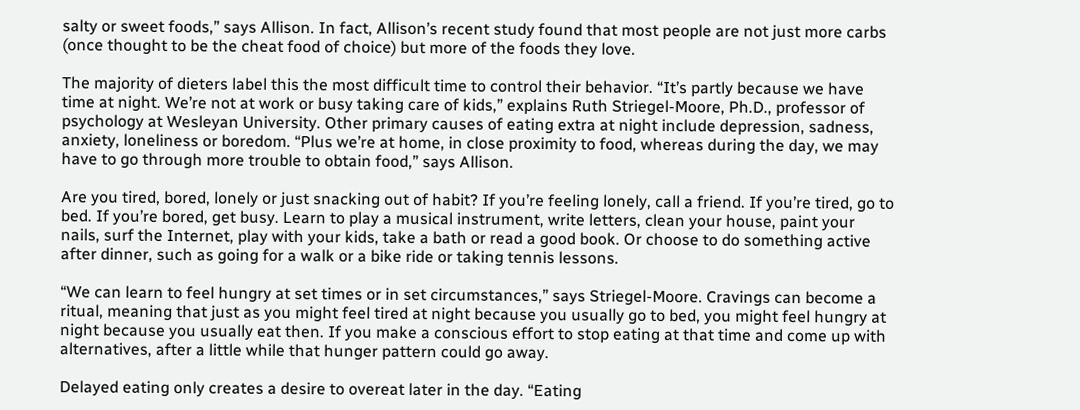salty or sweet foods,” says Allison. In fact, Allison’s recent study found that most people are not just more carbs (once thought to be the cheat food of choice) but more of the foods they love.

The majority of dieters label this the most difficult time to control their behavior. “It’s partly because we have time at night. We’re not at work or busy taking care of kids,” explains Ruth Striegel-Moore, Ph.D., professor of psychology at Wesleyan University. Other primary causes of eating extra at night include depression, sadness, anxiety, loneliness or boredom. “Plus we’re at home, in close proximity to food, whereas during the day, we may have to go through more trouble to obtain food,” says Allison.

Are you tired, bored, lonely or just snacking out of habit? If you’re feeling lonely, call a friend. If you’re tired, go to bed. If you’re bored, get busy. Learn to play a musical instrument, write letters, clean your house, paint your nails, surf the Internet, play with your kids, take a bath or read a good book. Or choose to do something active after dinner, such as going for a walk or a bike ride or taking tennis lessons.

“We can learn to feel hungry at set times or in set circumstances,” says Striegel-Moore. Cravings can become a ritual, meaning that just as you might feel tired at night because you usually go to bed, you might feel hungry at night because you usually eat then. If you make a conscious effort to stop eating at that time and come up with alternatives, after a little while that hunger pattern could go away.

Delayed eating only creates a desire to overeat later in the day. “Eating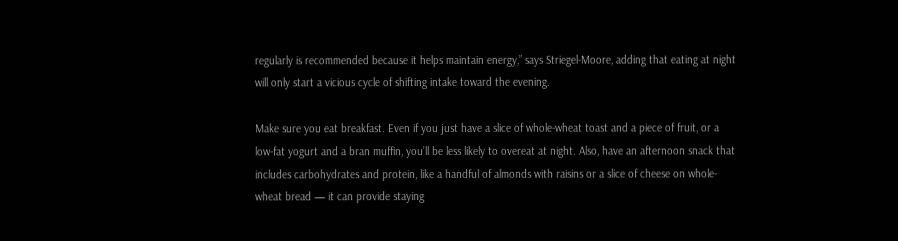regularly is recommended because it helps maintain energy,” says Striegel-Moore, adding that eating at night will only start a vicious cycle of shifting intake toward the evening.

Make sure you eat breakfast. Even if you just have a slice of whole-wheat toast and a piece of fruit, or a low-fat yogurt and a bran muffin, you’ll be less likely to overeat at night. Also, have an afternoon snack that includes carbohydrates and protein, like a handful of almonds with raisins or a slice of cheese on whole-wheat bread — it can provide staying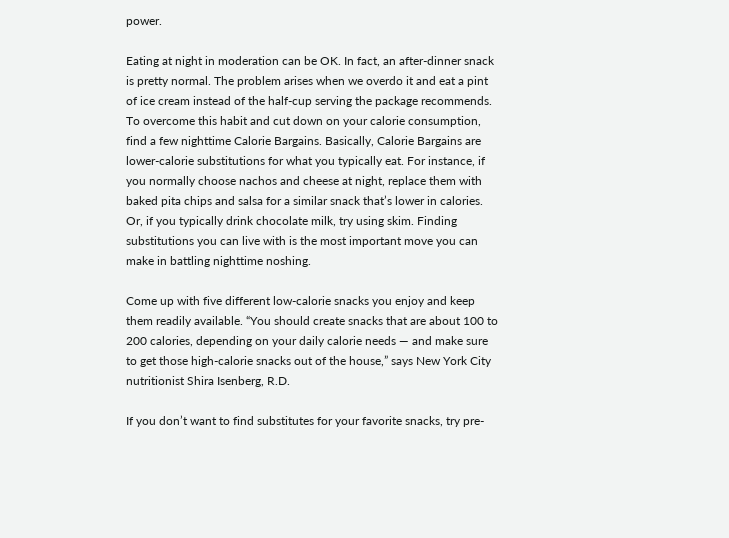power.

Eating at night in moderation can be OK. In fact, an after-dinner snack is pretty normal. The problem arises when we overdo it and eat a pint of ice cream instead of the half-cup serving the package recommends. To overcome this habit and cut down on your calorie consumption, find a few nighttime Calorie Bargains. Basically, Calorie Bargains are lower-calorie substitutions for what you typically eat. For instance, if you normally choose nachos and cheese at night, replace them with baked pita chips and salsa for a similar snack that’s lower in calories. Or, if you typically drink chocolate milk, try using skim. Finding substitutions you can live with is the most important move you can make in battling nighttime noshing.

Come up with five different low-calorie snacks you enjoy and keep them readily available. “You should create snacks that are about 100 to 200 calories, depending on your daily calorie needs — and make sure to get those high-calorie snacks out of the house,” says New York City nutritionist Shira Isenberg, R.D.

If you don’t want to find substitutes for your favorite snacks, try pre-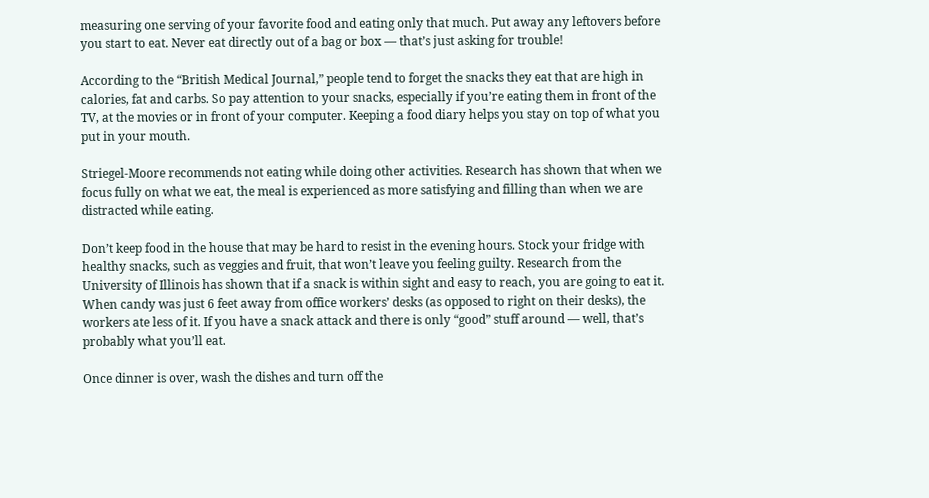measuring one serving of your favorite food and eating only that much. Put away any leftovers before you start to eat. Never eat directly out of a bag or box — that’s just asking for trouble!

According to the “British Medical Journal,” people tend to forget the snacks they eat that are high in calories, fat and carbs. So pay attention to your snacks, especially if you’re eating them in front of the TV, at the movies or in front of your computer. Keeping a food diary helps you stay on top of what you put in your mouth.

Striegel-Moore recommends not eating while doing other activities. Research has shown that when we focus fully on what we eat, the meal is experienced as more satisfying and filling than when we are distracted while eating.

Don’t keep food in the house that may be hard to resist in the evening hours. Stock your fridge with healthy snacks, such as veggies and fruit, that won’t leave you feeling guilty. Research from the University of Illinois has shown that if a snack is within sight and easy to reach, you are going to eat it. When candy was just 6 feet away from office workers’ desks (as opposed to right on their desks), the workers ate less of it. If you have a snack attack and there is only “good” stuff around — well, that’s probably what you’ll eat.

Once dinner is over, wash the dishes and turn off the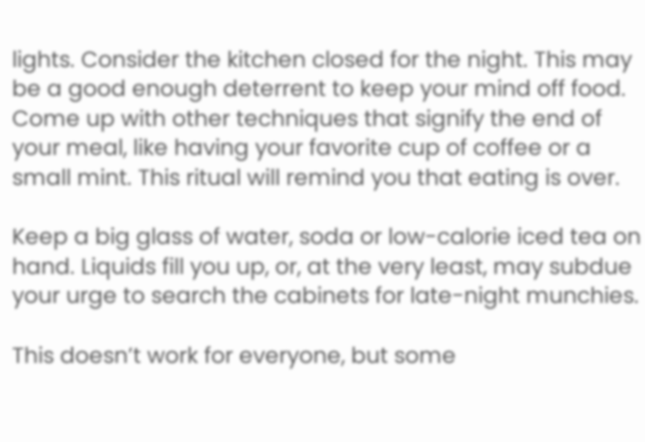lights. Consider the kitchen closed for the night. This may be a good enough deterrent to keep your mind off food. Come up with other techniques that signify the end of your meal, like having your favorite cup of coffee or a small mint. This ritual will remind you that eating is over.

Keep a big glass of water, soda or low-calorie iced tea on hand. Liquids fill you up, or, at the very least, may subdue your urge to search the cabinets for late-night munchies.

This doesn’t work for everyone, but some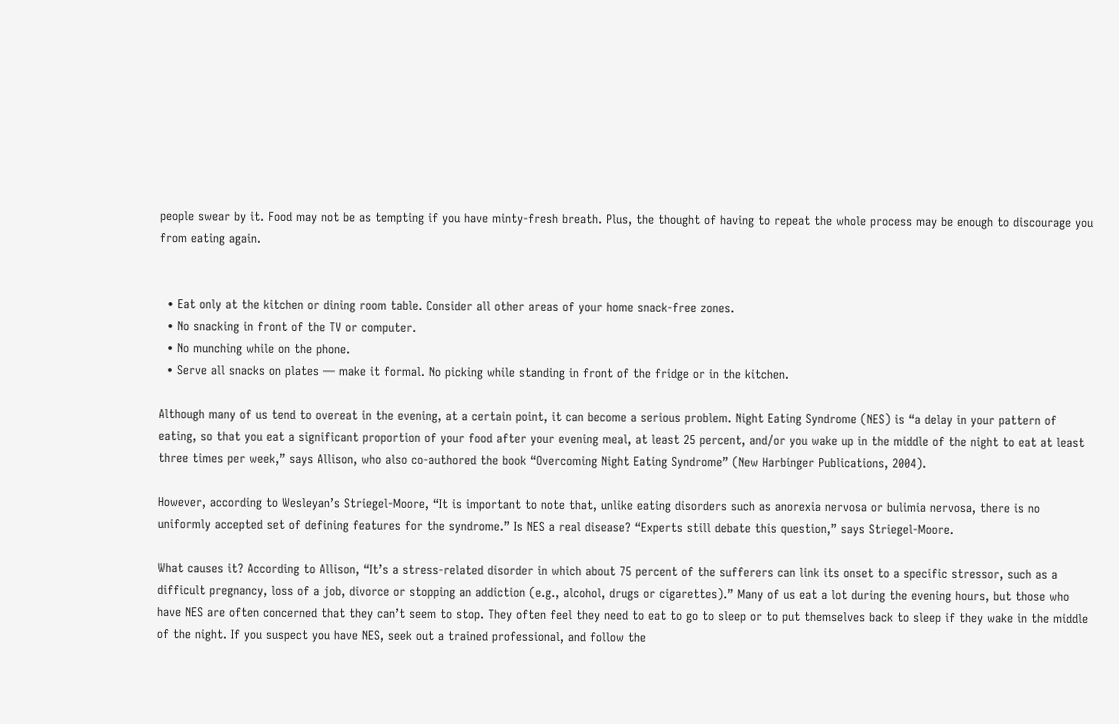people swear by it. Food may not be as tempting if you have minty-fresh breath. Plus, the thought of having to repeat the whole process may be enough to discourage you from eating again.


  • Eat only at the kitchen or dining room table. Consider all other areas of your home snack-free zones.
  • No snacking in front of the TV or computer.
  • No munching while on the phone.
  • Serve all snacks on plates — make it formal. No picking while standing in front of the fridge or in the kitchen.

Although many of us tend to overeat in the evening, at a certain point, it can become a serious problem. Night Eating Syndrome (NES) is “a delay in your pattern of eating, so that you eat a significant proportion of your food after your evening meal, at least 25 percent, and/or you wake up in the middle of the night to eat at least three times per week,” says Allison, who also co-authored the book “Overcoming Night Eating Syndrome” (New Harbinger Publications, 2004).

However, according to Wesleyan’s Striegel-Moore, “It is important to note that, unlike eating disorders such as anorexia nervosa or bulimia nervosa, there is no uniformly accepted set of defining features for the syndrome.” Is NES a real disease? “Experts still debate this question,” says Striegel-Moore.

What causes it? According to Allison, “It’s a stress-related disorder in which about 75 percent of the sufferers can link its onset to a specific stressor, such as a difficult pregnancy, loss of a job, divorce or stopping an addiction (e.g., alcohol, drugs or cigarettes).” Many of us eat a lot during the evening hours, but those who have NES are often concerned that they can’t seem to stop. They often feel they need to eat to go to sleep or to put themselves back to sleep if they wake in the middle of the night. If you suspect you have NES, seek out a trained professional, and follow the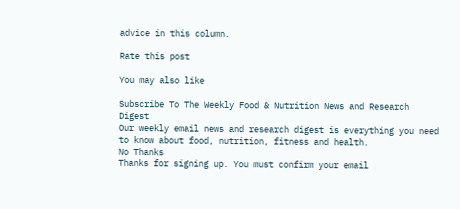advice in this column.

Rate this post

You may also like

Subscribe To The Weekly Food & Nutrition News and Research Digest
Our weekly email news and research digest is everything you need to know about food, nutrition, fitness and health.
No Thanks
Thanks for signing up. You must confirm your email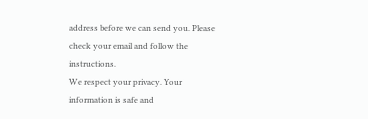address before we can send you. Please check your email and follow the instructions.
We respect your privacy. Your information is safe and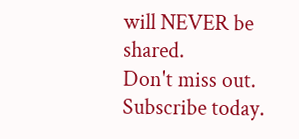will NEVER be shared.
Don't miss out. Subscribe today.